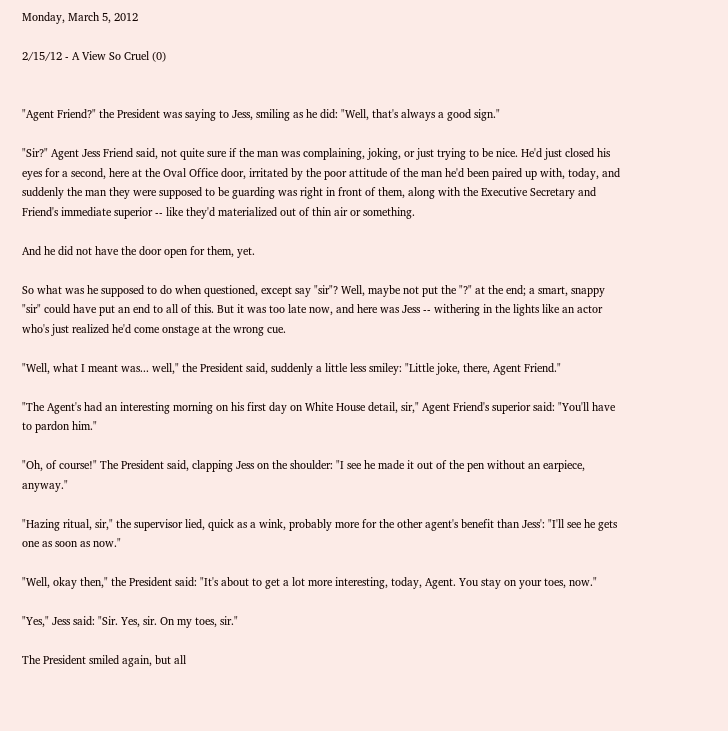Monday, March 5, 2012

2/15/12 - A View So Cruel (0)


"Agent Friend?" the President was saying to Jess, smiling as he did: "Well, that's always a good sign."

"Sir?" Agent Jess Friend said, not quite sure if the man was complaining, joking, or just trying to be nice. He'd just closed his eyes for a second, here at the Oval Office door, irritated by the poor attitude of the man he'd been paired up with, today, and suddenly the man they were supposed to be guarding was right in front of them, along with the Executive Secretary and Friend's immediate superior -- like they'd materialized out of thin air or something.

And he did not have the door open for them, yet.

So what was he supposed to do when questioned, except say "sir"? Well, maybe not put the "?" at the end; a smart, snappy "sir" could have put an end to all of this. But it was too late now, and here was Jess -- withering in the lights like an actor who's just realized he'd come onstage at the wrong cue.

"Well, what I meant was... well," the President said, suddenly a little less smiley: "Little joke, there, Agent Friend."

"The Agent's had an interesting morning on his first day on White House detail, sir," Agent Friend's superior said: "You'll have to pardon him."

"Oh, of course!" The President said, clapping Jess on the shoulder: "I see he made it out of the pen without an earpiece, anyway."

"Hazing ritual, sir," the supervisor lied, quick as a wink, probably more for the other agent's benefit than Jess': "I'll see he gets one as soon as now."

"Well, okay then," the President said: "It's about to get a lot more interesting, today, Agent. You stay on your toes, now."

"Yes," Jess said: "Sir. Yes, sir. On my toes, sir."

The President smiled again, but all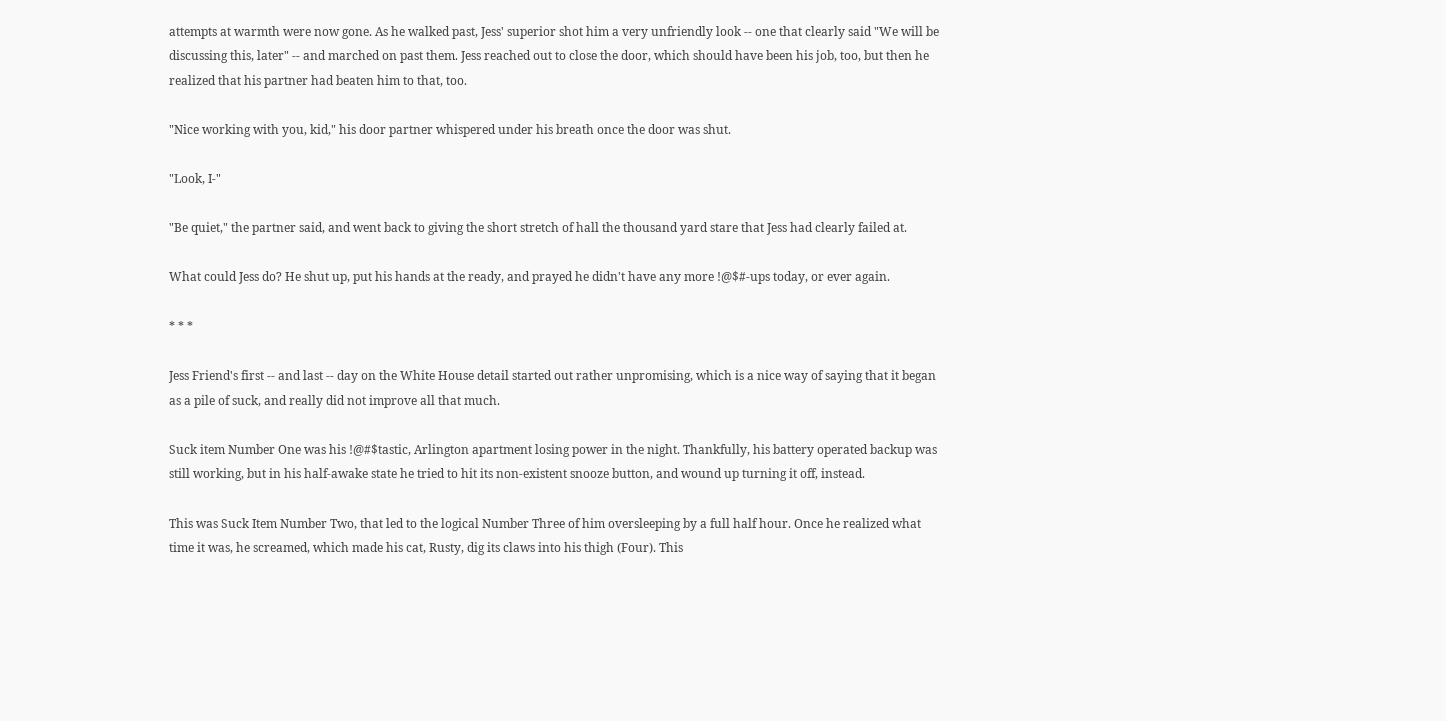attempts at warmth were now gone. As he walked past, Jess' superior shot him a very unfriendly look -- one that clearly said "We will be discussing this, later" -- and marched on past them. Jess reached out to close the door, which should have been his job, too, but then he realized that his partner had beaten him to that, too.

"Nice working with you, kid," his door partner whispered under his breath once the door was shut.

"Look, I-"

"Be quiet," the partner said, and went back to giving the short stretch of hall the thousand yard stare that Jess had clearly failed at.

What could Jess do? He shut up, put his hands at the ready, and prayed he didn't have any more !@$#-ups today, or ever again.

* * *

Jess Friend's first -- and last -- day on the White House detail started out rather unpromising, which is a nice way of saying that it began as a pile of suck, and really did not improve all that much.

Suck item Number One was his !@#$tastic, Arlington apartment losing power in the night. Thankfully, his battery operated backup was still working, but in his half-awake state he tried to hit its non-existent snooze button, and wound up turning it off, instead.

This was Suck Item Number Two, that led to the logical Number Three of him oversleeping by a full half hour. Once he realized what time it was, he screamed, which made his cat, Rusty, dig its claws into his thigh (Four). This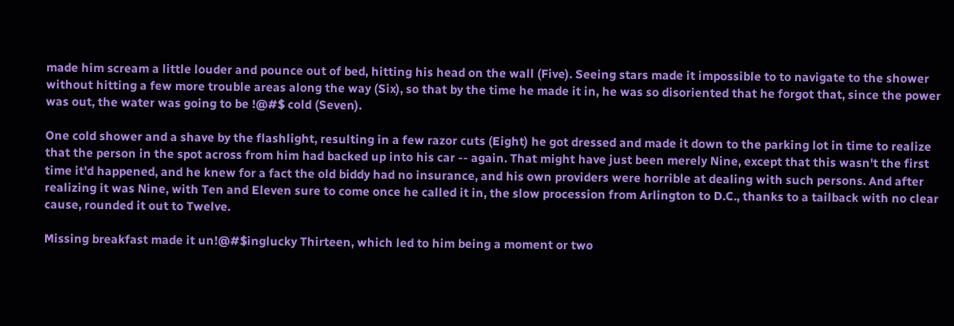made him scream a little louder and pounce out of bed, hitting his head on the wall (Five). Seeing stars made it impossible to to navigate to the shower without hitting a few more trouble areas along the way (Six), so that by the time he made it in, he was so disoriented that he forgot that, since the power was out, the water was going to be !@#$ cold (Seven).

One cold shower and a shave by the flashlight, resulting in a few razor cuts (Eight) he got dressed and made it down to the parking lot in time to realize that the person in the spot across from him had backed up into his car -- again. That might have just been merely Nine, except that this wasn't the first time it'd happened, and he knew for a fact the old biddy had no insurance, and his own providers were horrible at dealing with such persons. And after realizing it was Nine, with Ten and Eleven sure to come once he called it in, the slow procession from Arlington to D.C., thanks to a tailback with no clear cause, rounded it out to Twelve.

Missing breakfast made it un!@#$inglucky Thirteen, which led to him being a moment or two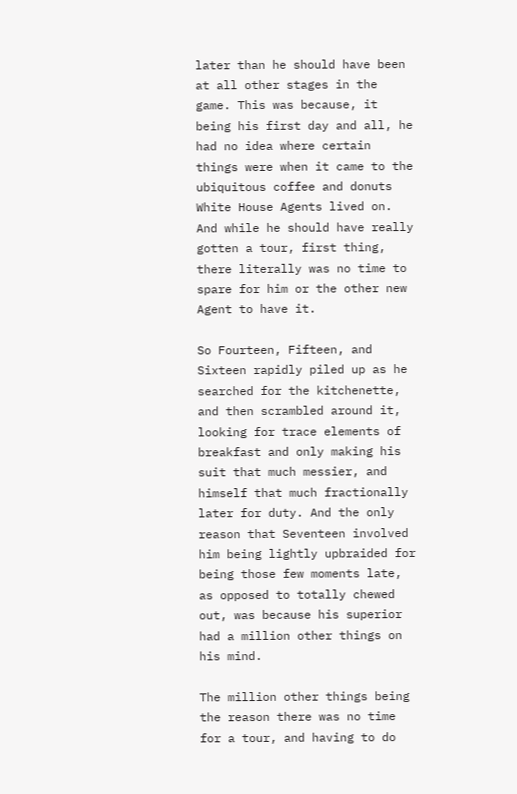later than he should have been at all other stages in the game. This was because, it being his first day and all, he had no idea where certain things were when it came to the ubiquitous coffee and donuts White House Agents lived on. And while he should have really gotten a tour, first thing, there literally was no time to spare for him or the other new Agent to have it.

So Fourteen, Fifteen, and Sixteen rapidly piled up as he searched for the kitchenette, and then scrambled around it, looking for trace elements of breakfast and only making his suit that much messier, and himself that much fractionally later for duty. And the only reason that Seventeen involved him being lightly upbraided for being those few moments late, as opposed to totally chewed out, was because his superior had a million other things on his mind.

The million other things being the reason there was no time for a tour, and having to do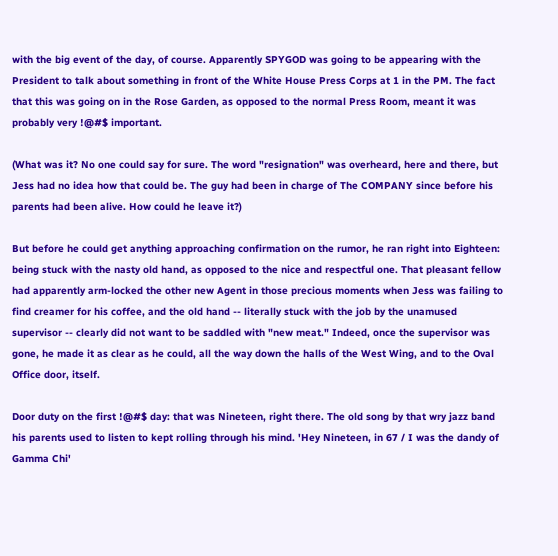with the big event of the day, of course. Apparently SPYGOD was going to be appearing with the President to talk about something in front of the White House Press Corps at 1 in the PM. The fact that this was going on in the Rose Garden, as opposed to the normal Press Room, meant it was probably very !@#$ important.

(What was it? No one could say for sure. The word "resignation" was overheard, here and there, but Jess had no idea how that could be. The guy had been in charge of The COMPANY since before his parents had been alive. How could he leave it?)

But before he could get anything approaching confirmation on the rumor, he ran right into Eighteen: being stuck with the nasty old hand, as opposed to the nice and respectful one. That pleasant fellow had apparently arm-locked the other new Agent in those precious moments when Jess was failing to find creamer for his coffee, and the old hand -- literally stuck with the job by the unamused supervisor -- clearly did not want to be saddled with "new meat." Indeed, once the supervisor was gone, he made it as clear as he could, all the way down the halls of the West Wing, and to the Oval Office door, itself.

Door duty on the first !@#$ day: that was Nineteen, right there. The old song by that wry jazz band his parents used to listen to kept rolling through his mind. 'Hey Nineteen, in 67 / I was the dandy of Gamma Chi'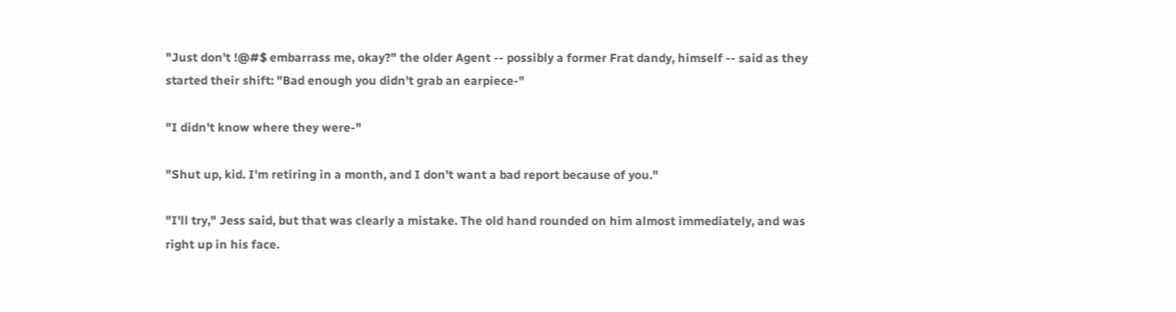"Just don't !@#$ embarrass me, okay?" the older Agent -- possibly a former Frat dandy, himself -- said as they started their shift: "Bad enough you didn't grab an earpiece-"

"I didn't know where they were-"

"Shut up, kid. I'm retiring in a month, and I don't want a bad report because of you."

"I'll try," Jess said, but that was clearly a mistake. The old hand rounded on him almost immediately, and was right up in his face.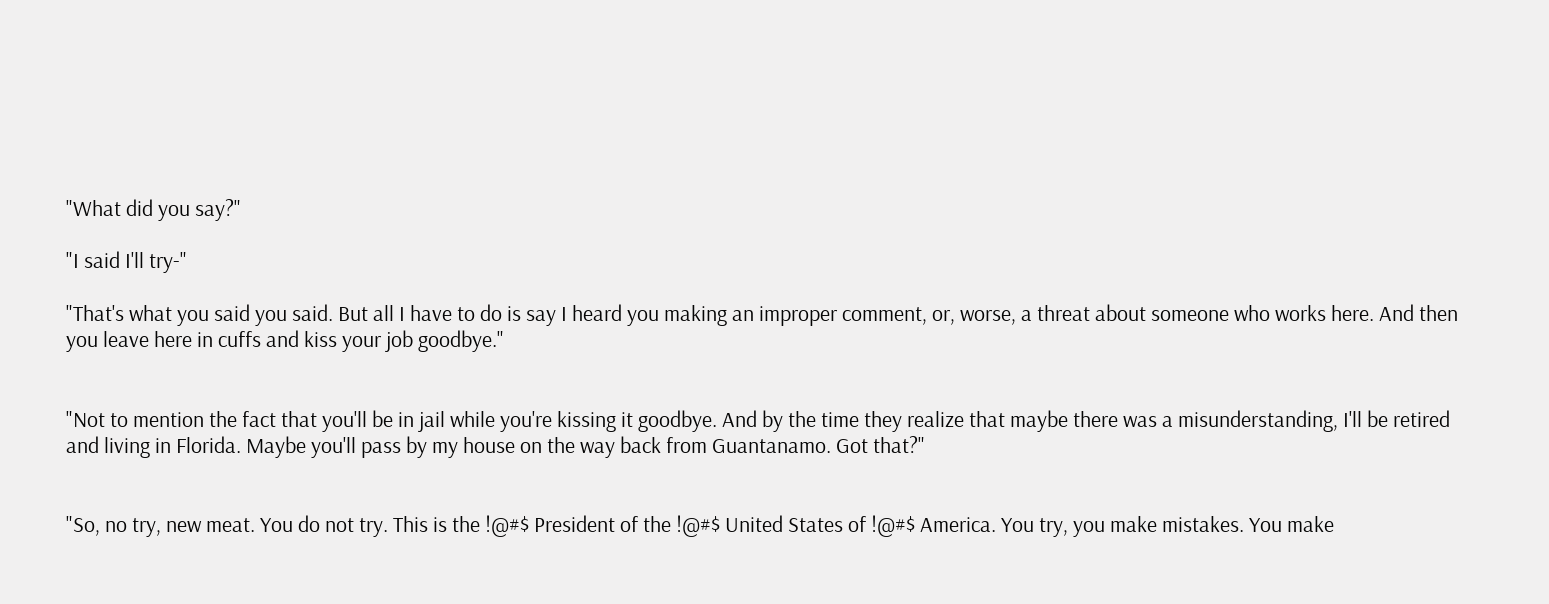"What did you say?"

"I said I'll try-"

"That's what you said you said. But all I have to do is say I heard you making an improper comment, or, worse, a threat about someone who works here. And then you leave here in cuffs and kiss your job goodbye."


"Not to mention the fact that you'll be in jail while you're kissing it goodbye. And by the time they realize that maybe there was a misunderstanding, I'll be retired and living in Florida. Maybe you'll pass by my house on the way back from Guantanamo. Got that?"


"So, no try, new meat. You do not try. This is the !@#$ President of the !@#$ United States of !@#$ America. You try, you make mistakes. You make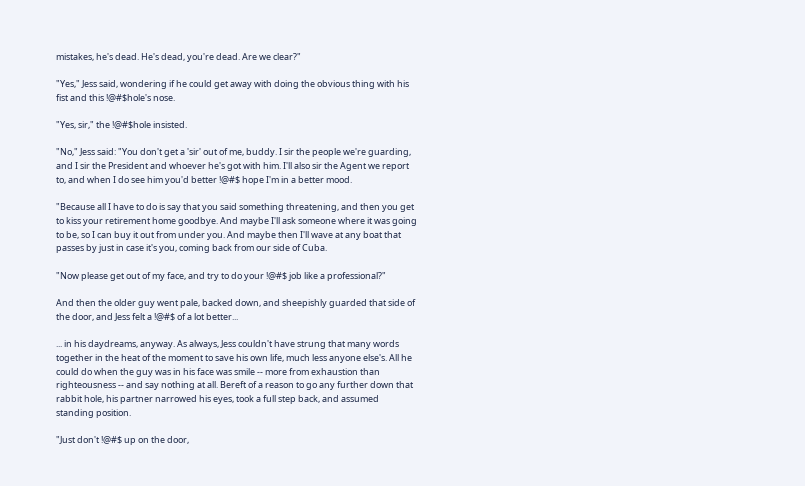mistakes, he's dead. He's dead, you're dead. Are we clear?"

"Yes," Jess said, wondering if he could get away with doing the obvious thing with his fist and this !@#$hole's nose.

"Yes, sir," the !@#$hole insisted.

"No," Jess said: "You don't get a 'sir' out of me, buddy. I sir the people we're guarding, and I sir the President and whoever he's got with him. I'll also sir the Agent we report to, and when I do see him you'd better !@#$ hope I'm in a better mood.

"Because all I have to do is say that you said something threatening, and then you get to kiss your retirement home goodbye. And maybe I'll ask someone where it was going to be, so I can buy it out from under you. And maybe then I'll wave at any boat that passes by just in case it's you, coming back from our side of Cuba.

"Now please get out of my face, and try to do your !@#$ job like a professional?"

And then the older guy went pale, backed down, and sheepishly guarded that side of the door, and Jess felt a !@#$ of a lot better...

... in his daydreams, anyway. As always, Jess couldn't have strung that many words together in the heat of the moment to save his own life, much less anyone else's. All he could do when the guy was in his face was smile -- more from exhaustion than righteousness -- and say nothing at all. Bereft of a reason to go any further down that rabbit hole, his partner narrowed his eyes, took a full step back, and assumed standing position.

"Just don't !@#$ up on the door,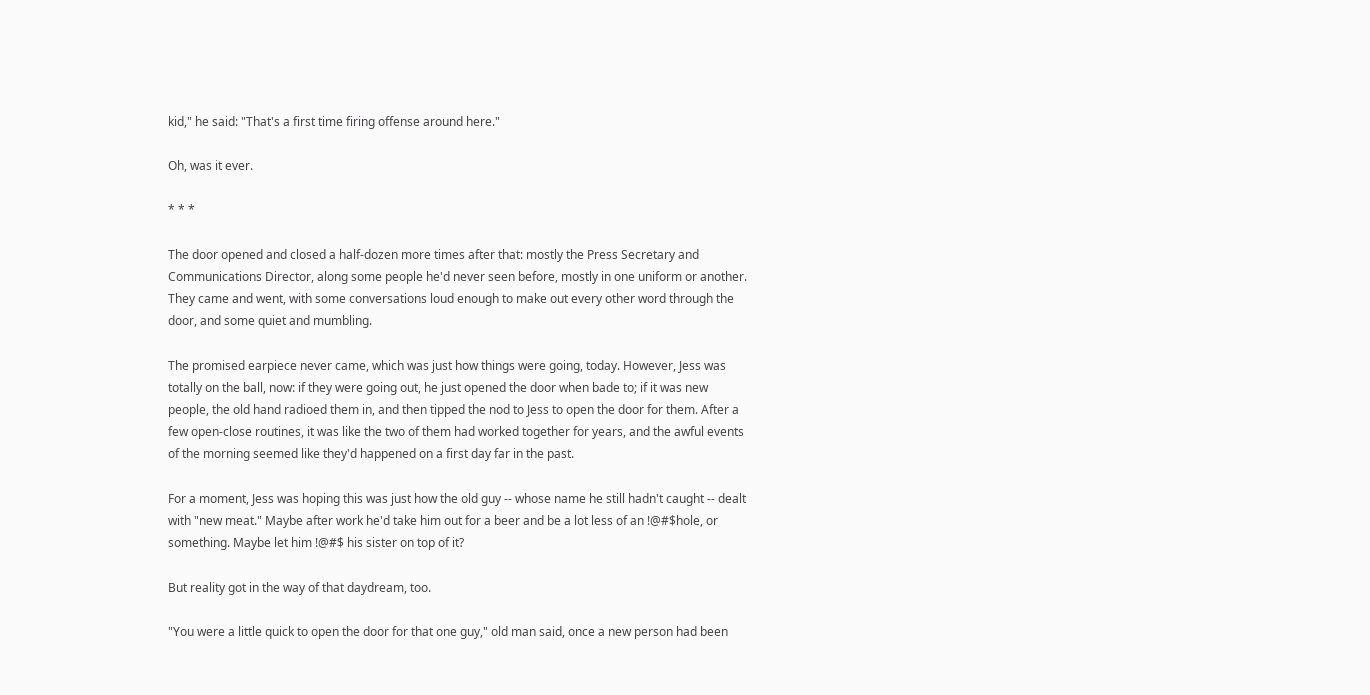kid," he said: "That's a first time firing offense around here."

Oh, was it ever.

* * *

The door opened and closed a half-dozen more times after that: mostly the Press Secretary and Communications Director, along some people he'd never seen before, mostly in one uniform or another. They came and went, with some conversations loud enough to make out every other word through the door, and some quiet and mumbling.

The promised earpiece never came, which was just how things were going, today. However, Jess was totally on the ball, now: if they were going out, he just opened the door when bade to; if it was new people, the old hand radioed them in, and then tipped the nod to Jess to open the door for them. After a few open-close routines, it was like the two of them had worked together for years, and the awful events of the morning seemed like they'd happened on a first day far in the past.

For a moment, Jess was hoping this was just how the old guy -- whose name he still hadn't caught -- dealt with "new meat." Maybe after work he'd take him out for a beer and be a lot less of an !@#$hole, or something. Maybe let him !@#$ his sister on top of it?

But reality got in the way of that daydream, too.

"You were a little quick to open the door for that one guy," old man said, once a new person had been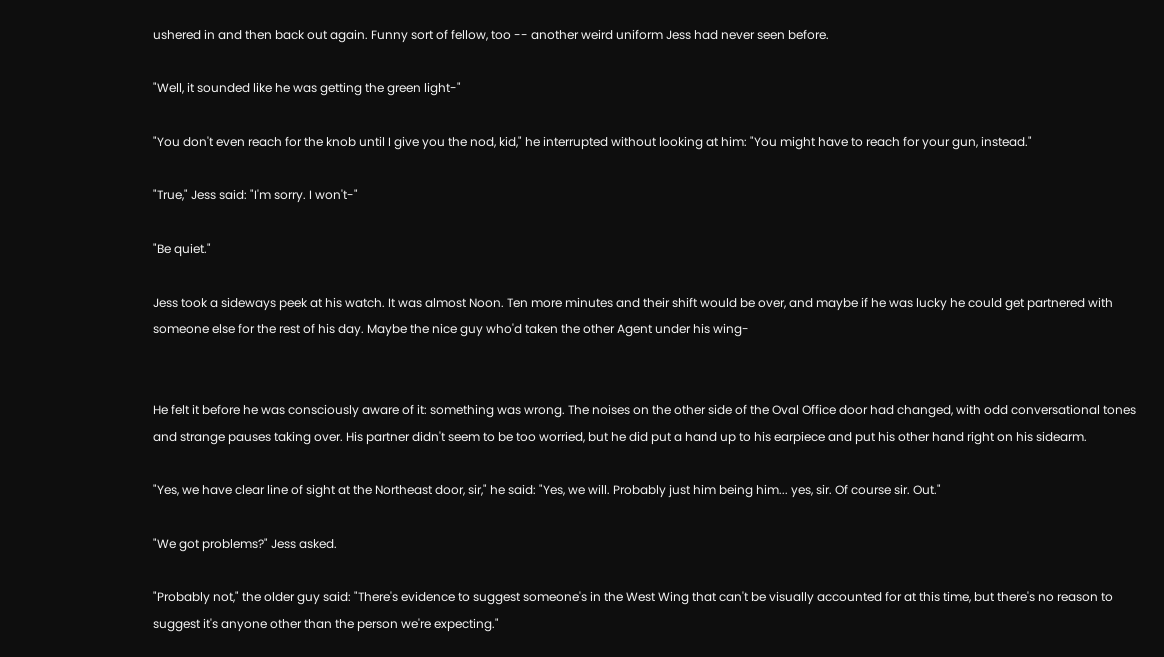ushered in and then back out again. Funny sort of fellow, too -- another weird uniform Jess had never seen before.

"Well, it sounded like he was getting the green light-"

"You don't even reach for the knob until I give you the nod, kid," he interrupted without looking at him: "You might have to reach for your gun, instead."

"True," Jess said: "I'm sorry. I won't-"

"Be quiet."

Jess took a sideways peek at his watch. It was almost Noon. Ten more minutes and their shift would be over, and maybe if he was lucky he could get partnered with someone else for the rest of his day. Maybe the nice guy who'd taken the other Agent under his wing-


He felt it before he was consciously aware of it: something was wrong. The noises on the other side of the Oval Office door had changed, with odd conversational tones and strange pauses taking over. His partner didn't seem to be too worried, but he did put a hand up to his earpiece and put his other hand right on his sidearm.

"Yes, we have clear line of sight at the Northeast door, sir," he said: "Yes, we will. Probably just him being him... yes, sir. Of course sir. Out."

"We got problems?" Jess asked.

"Probably not," the older guy said: "There's evidence to suggest someone's in the West Wing that can't be visually accounted for at this time, but there's no reason to suggest it's anyone other than the person we're expecting."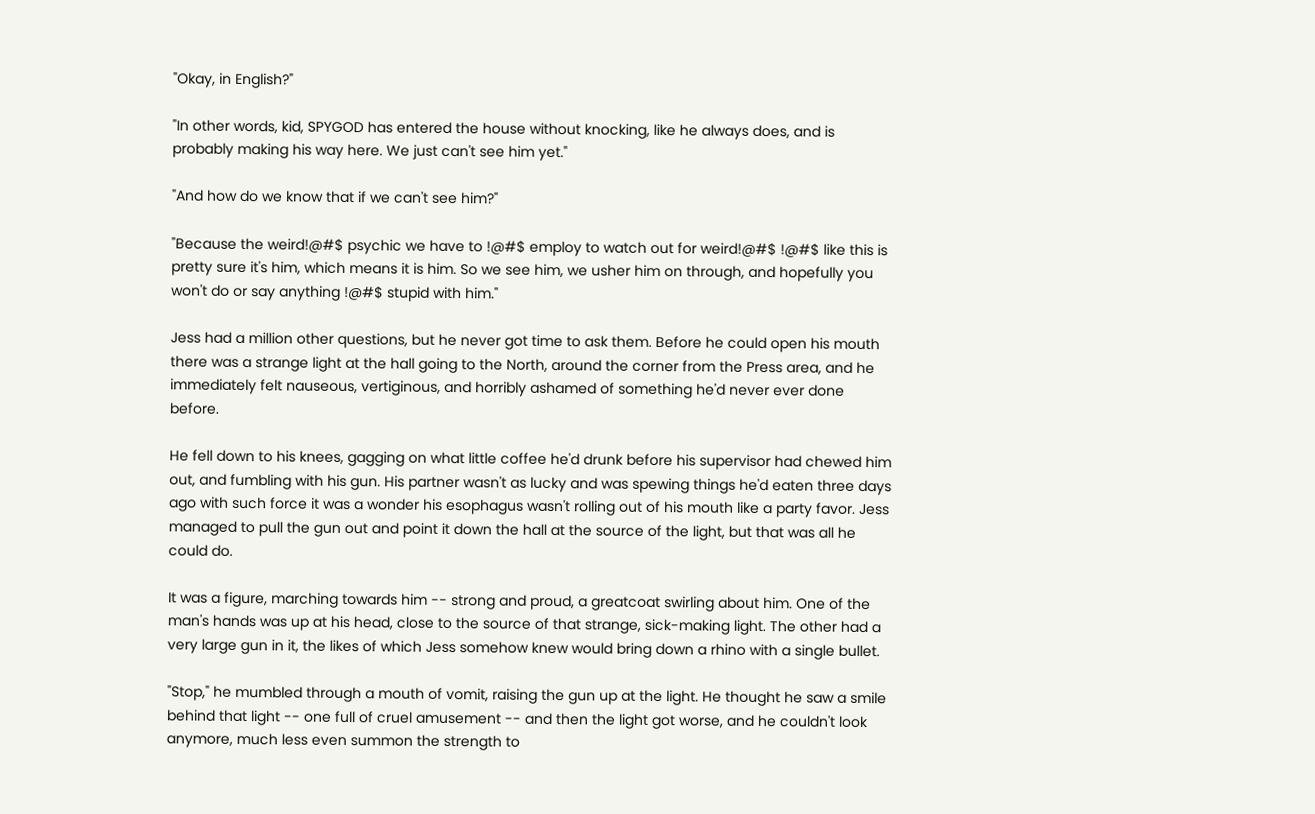"Okay, in English?"

"In other words, kid, SPYGOD has entered the house without knocking, like he always does, and is probably making his way here. We just can't see him yet."

"And how do we know that if we can't see him?"

"Because the weird!@#$ psychic we have to !@#$ employ to watch out for weird!@#$ !@#$ like this is pretty sure it's him, which means it is him. So we see him, we usher him on through, and hopefully you won't do or say anything !@#$ stupid with him."

Jess had a million other questions, but he never got time to ask them. Before he could open his mouth there was a strange light at the hall going to the North, around the corner from the Press area, and he immediately felt nauseous, vertiginous, and horribly ashamed of something he'd never ever done before.

He fell down to his knees, gagging on what little coffee he'd drunk before his supervisor had chewed him out, and fumbling with his gun. His partner wasn't as lucky and was spewing things he'd eaten three days ago with such force it was a wonder his esophagus wasn't rolling out of his mouth like a party favor. Jess managed to pull the gun out and point it down the hall at the source of the light, but that was all he could do.

It was a figure, marching towards him -- strong and proud, a greatcoat swirling about him. One of the man's hands was up at his head, close to the source of that strange, sick-making light. The other had a very large gun in it, the likes of which Jess somehow knew would bring down a rhino with a single bullet.

"Stop," he mumbled through a mouth of vomit, raising the gun up at the light. He thought he saw a smile behind that light -- one full of cruel amusement -- and then the light got worse, and he couldn't look anymore, much less even summon the strength to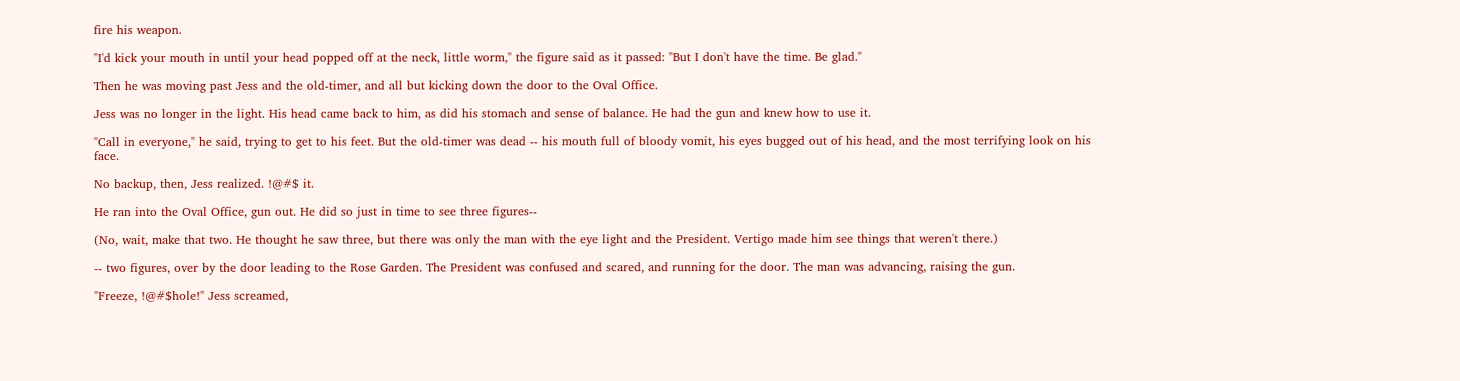fire his weapon.

"I'd kick your mouth in until your head popped off at the neck, little worm," the figure said as it passed: "But I don't have the time. Be glad."

Then he was moving past Jess and the old-timer, and all but kicking down the door to the Oval Office.

Jess was no longer in the light. His head came back to him, as did his stomach and sense of balance. He had the gun and knew how to use it.

"Call in everyone," he said, trying to get to his feet. But the old-timer was dead -- his mouth full of bloody vomit, his eyes bugged out of his head, and the most terrifying look on his face.

No backup, then, Jess realized. !@#$ it.

He ran into the Oval Office, gun out. He did so just in time to see three figures--

(No, wait, make that two. He thought he saw three, but there was only the man with the eye light and the President. Vertigo made him see things that weren't there.)

-- two figures, over by the door leading to the Rose Garden. The President was confused and scared, and running for the door. The man was advancing, raising the gun.

"Freeze, !@#$hole!" Jess screamed,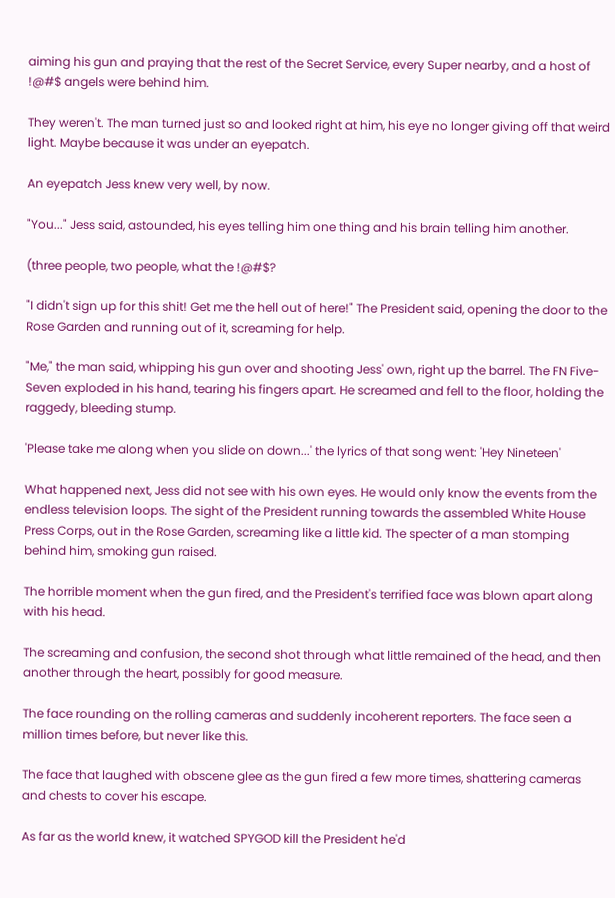aiming his gun and praying that the rest of the Secret Service, every Super nearby, and a host of !@#$ angels were behind him.

They weren't. The man turned just so and looked right at him, his eye no longer giving off that weird light. Maybe because it was under an eyepatch.

An eyepatch Jess knew very well, by now.

"You..." Jess said, astounded, his eyes telling him one thing and his brain telling him another.

(three people, two people, what the !@#$?

"I didn't sign up for this shit! Get me the hell out of here!" The President said, opening the door to the Rose Garden and running out of it, screaming for help.

"Me," the man said, whipping his gun over and shooting Jess' own, right up the barrel. The FN Five-Seven exploded in his hand, tearing his fingers apart. He screamed and fell to the floor, holding the raggedy, bleeding stump.

'Please take me along when you slide on down...' the lyrics of that song went: 'Hey Nineteen'

What happened next, Jess did not see with his own eyes. He would only know the events from the endless television loops. The sight of the President running towards the assembled White House Press Corps, out in the Rose Garden, screaming like a little kid. The specter of a man stomping behind him, smoking gun raised.

The horrible moment when the gun fired, and the President's terrified face was blown apart along with his head.

The screaming and confusion, the second shot through what little remained of the head, and then another through the heart, possibly for good measure.

The face rounding on the rolling cameras and suddenly incoherent reporters. The face seen a million times before, but never like this.

The face that laughed with obscene glee as the gun fired a few more times, shattering cameras and chests to cover his escape.

As far as the world knew, it watched SPYGOD kill the President he'd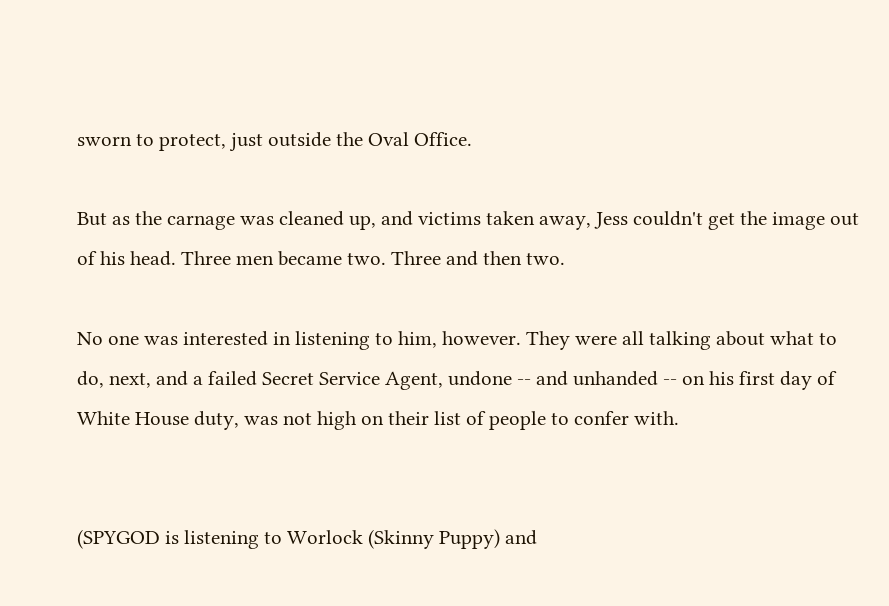sworn to protect, just outside the Oval Office.

But as the carnage was cleaned up, and victims taken away, Jess couldn't get the image out of his head. Three men became two. Three and then two.

No one was interested in listening to him, however. They were all talking about what to do, next, and a failed Secret Service Agent, undone -- and unhanded -- on his first day of White House duty, was not high on their list of people to confer with.


(SPYGOD is listening to Worlock (Skinny Puppy) and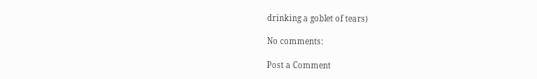drinking a goblet of tears)

No comments:

Post a Comment